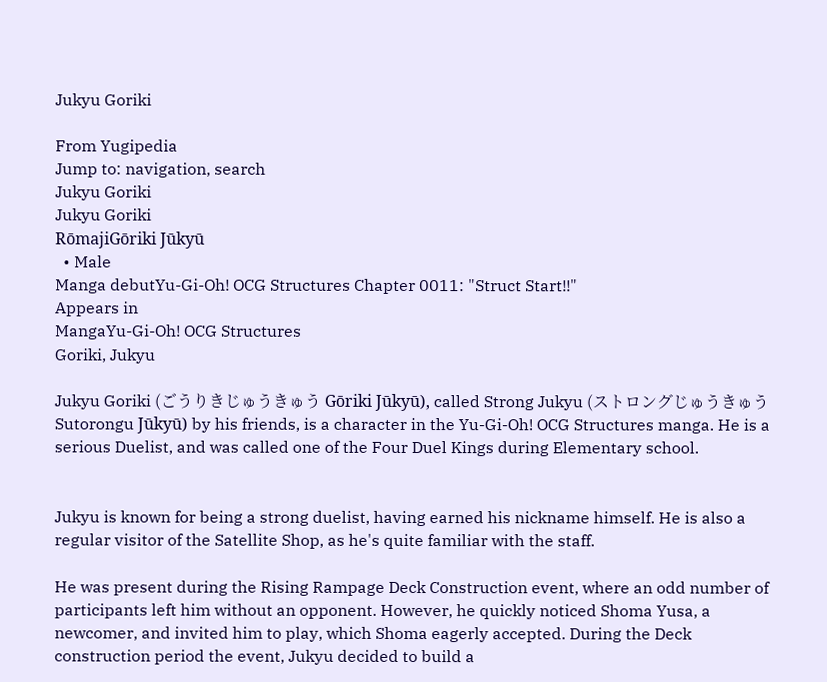Jukyu Goriki

From Yugipedia
Jump to: navigation, search
Jukyu Goriki
Jukyu Goriki
RōmajiGōriki Jūkyū
  • Male
Manga debutYu-Gi-Oh! OCG Structures Chapter 0011: "Struct Start!!"
Appears in
MangaYu-Gi-Oh! OCG Structures
Goriki, Jukyu

Jukyu Goriki (ごうりきじゅうきゅう Gōriki Jūkyū), called Strong Jukyu (ストロングじゅうきゅう Sutorongu Jūkyū) by his friends, is a character in the Yu-Gi-Oh! OCG Structures manga. He is a serious Duelist, and was called one of the Four Duel Kings during Elementary school.


Jukyu is known for being a strong duelist, having earned his nickname himself. He is also a regular visitor of the Satellite Shop, as he's quite familiar with the staff.

He was present during the Rising Rampage Deck Construction event, where an odd number of participants left him without an opponent. However, he quickly noticed Shoma Yusa, a newcomer, and invited him to play, which Shoma eagerly accepted. During the Deck construction period the event, Jukyu decided to build a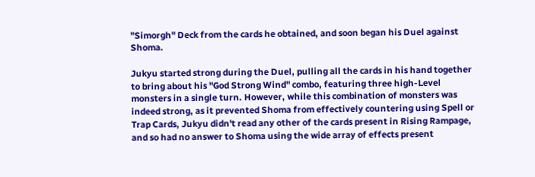"Simorgh" Deck from the cards he obtained, and soon began his Duel against Shoma.

Jukyu started strong during the Duel, pulling all the cards in his hand together to bring about his "God Strong Wind" combo, featuring three high-Level monsters in a single turn. However, while this combination of monsters was indeed strong, as it prevented Shoma from effectively countering using Spell or Trap Cards, Jukyu didn't read any other of the cards present in Rising Rampage, and so had no answer to Shoma using the wide array of effects present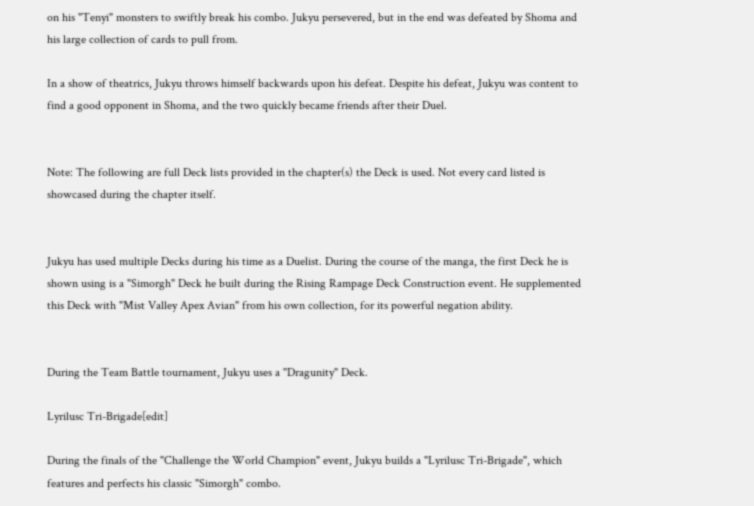on his "Tenyi" monsters to swiftly break his combo. Jukyu persevered, but in the end was defeated by Shoma and his large collection of cards to pull from.

In a show of theatrics, Jukyu throws himself backwards upon his defeat. Despite his defeat, Jukyu was content to find a good opponent in Shoma, and the two quickly became friends after their Duel.


Note: The following are full Deck lists provided in the chapter(s) the Deck is used. Not every card listed is showcased during the chapter itself.


Jukyu has used multiple Decks during his time as a Duelist. During the course of the manga, the first Deck he is shown using is a "Simorgh" Deck he built during the Rising Rampage Deck Construction event. He supplemented this Deck with "Mist Valley Apex Avian" from his own collection, for its powerful negation ability.


During the Team Battle tournament, Jukyu uses a "Dragunity" Deck.

Lyrilusc Tri-Brigade[edit]

During the finals of the "Challenge the World Champion" event, Jukyu builds a "Lyrilusc Tri-Brigade", which features and perfects his classic "Simorgh" combo.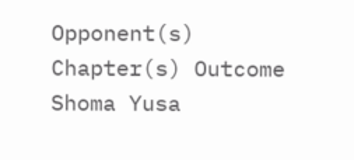Opponent(s) Chapter(s) Outcome
Shoma Yusa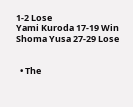1-2 Lose
Yami Kuroda 17-19 Win
Shoma Yusa 27-29 Lose


  • The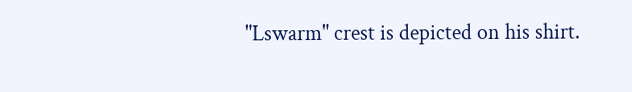"Lswarm" crest is depicted on his shirt.